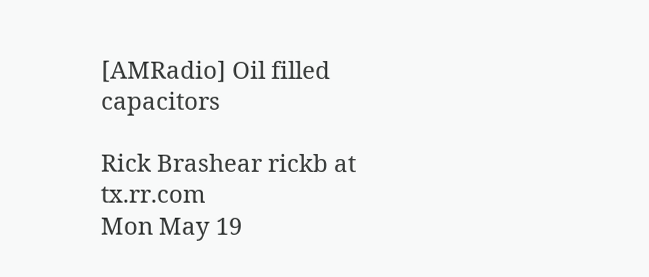[AMRadio] Oil filled capacitors

Rick Brashear rickb at tx.rr.com
Mon May 19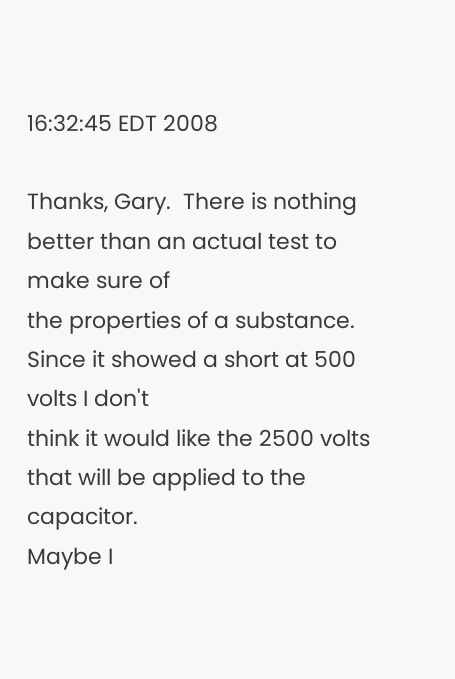16:32:45 EDT 2008

Thanks, Gary.  There is nothing better than an actual test to make sure of
the properties of a substance.  Since it showed a short at 500 volts I don't
think it would like the 2500 volts that will be applied to the capacitor.
Maybe I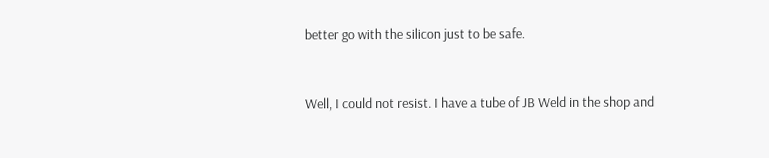better go with the silicon just to be safe.


Well, I could not resist. I have a tube of JB Weld in the shop and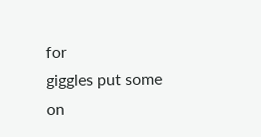for
giggles put some on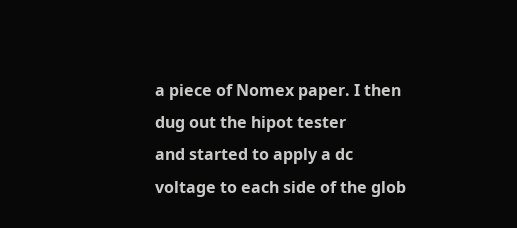a piece of Nomex paper. I then dug out the hipot tester
and started to apply a dc voltage to each side of the glob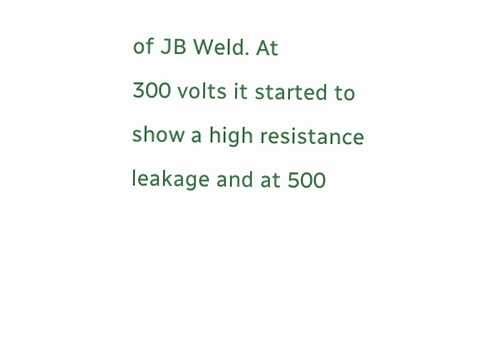of JB Weld. At
300 volts it started to show a high resistance leakage and at 500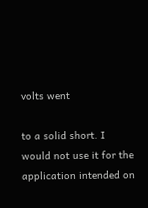volts went

to a solid short. I would not use it for the application intended on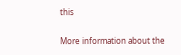this

More information about the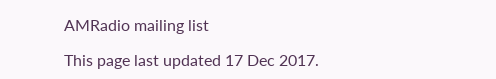AMRadio mailing list

This page last updated 17 Dec 2017.